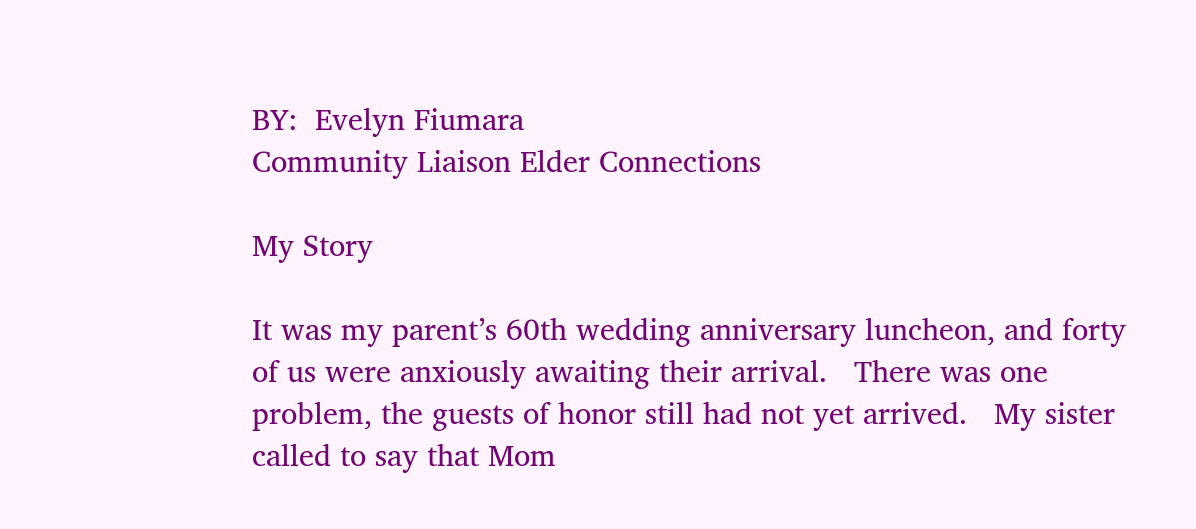BY:  Evelyn Fiumara
Community Liaison Elder Connections

My Story

It was my parent’s 60th wedding anniversary luncheon, and forty of us were anxiously awaiting their arrival.   There was one problem, the guests of honor still had not yet arrived.   My sister called to say that Mom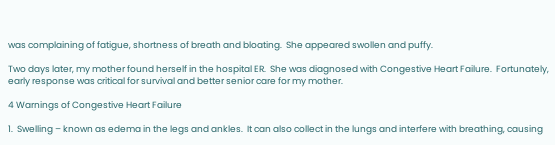was complaining of fatigue, shortness of breath and bloating.  She appeared swollen and puffy.

Two days later, my mother found herself in the hospital ER.  She was diagnosed with Congestive Heart Failure.  Fortunately, early response was critical for survival and better senior care for my mother.

4 Warnings of Congestive Heart Failure

1.  Swelling – known as edema in the legs and ankles.  It can also collect in the lungs and interfere with breathing, causing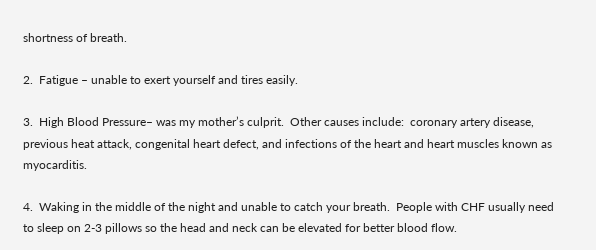shortness of breath.

2.  Fatigue – unable to exert yourself and tires easily.

3.  High Blood Pressure– was my mother’s culprit.  Other causes include:  coronary artery disease, previous heat attack, congenital heart defect, and infections of the heart and heart muscles known as myocarditis.

4.  Waking in the middle of the night and unable to catch your breath.  People with CHF usually need to sleep on 2-3 pillows so the head and neck can be elevated for better blood flow.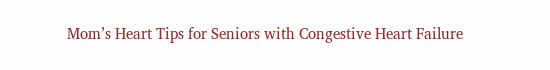Mom’s Heart Tips for Seniors with Congestive Heart Failure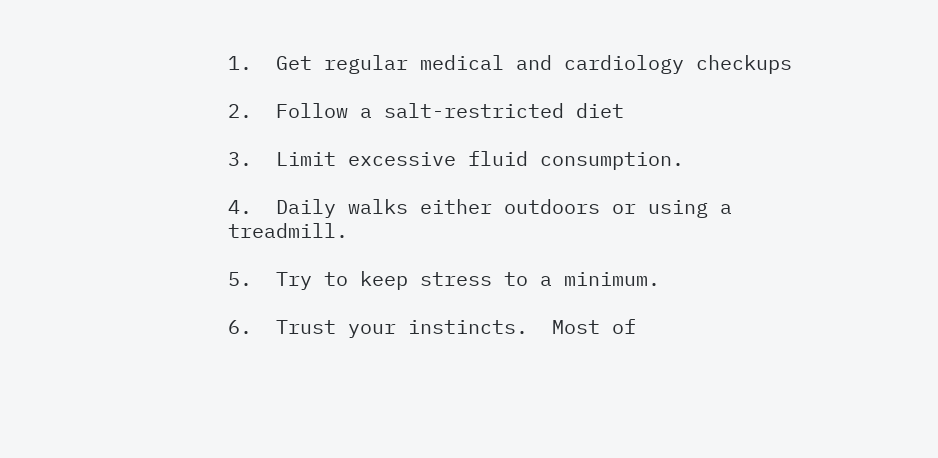1.  Get regular medical and cardiology checkups

2.  Follow a salt-restricted diet

3.  Limit excessive fluid consumption.

4.  Daily walks either outdoors or using a treadmill.

5.  Try to keep stress to a minimum.

6.  Trust your instincts.  Most of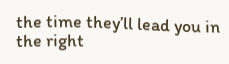the time they’ll lead you in the right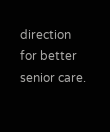direction for better senior care.